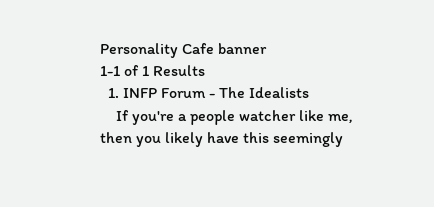Personality Cafe banner
1-1 of 1 Results
  1. INFP Forum - The Idealists
    If you're a people watcher like me, then you likely have this seemingly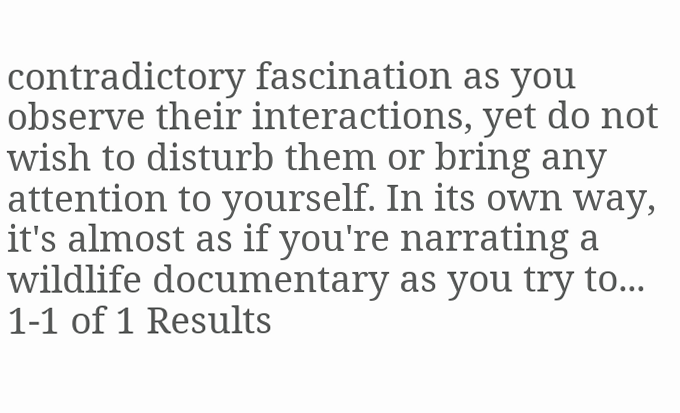contradictory fascination as you observe their interactions, yet do not wish to disturb them or bring any attention to yourself. In its own way, it's almost as if you're narrating a wildlife documentary as you try to...
1-1 of 1 Results